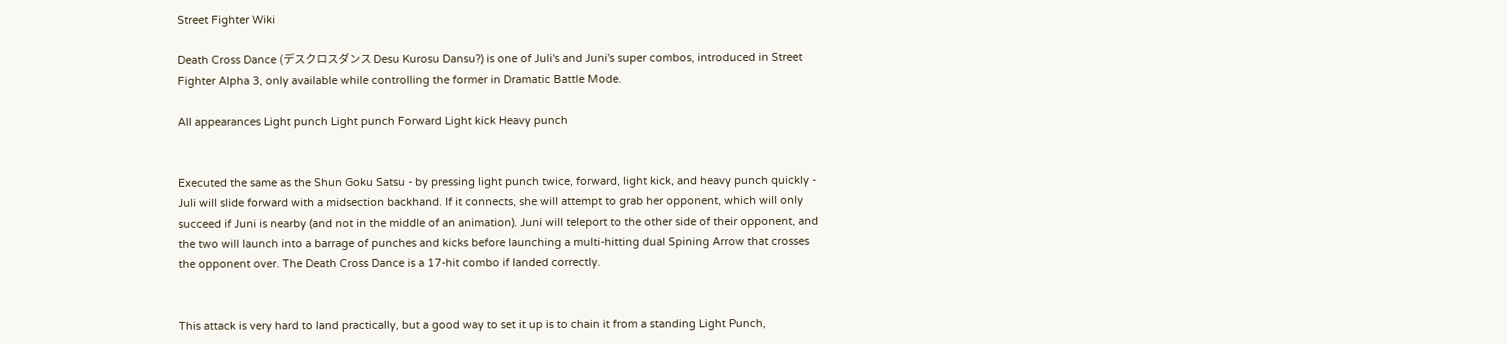Street Fighter Wiki

Death Cross Dance (デスクロスダンス Desu Kurosu Dansu?) is one of Juli's and Juni's super combos, introduced in Street Fighter Alpha 3, only available while controlling the former in Dramatic Battle Mode.

All appearances Light punch Light punch Forward Light kick Heavy punch


Executed the same as the Shun Goku Satsu - by pressing light punch twice, forward, light kick, and heavy punch quickly - Juli will slide forward with a midsection backhand. If it connects, she will attempt to grab her opponent, which will only succeed if Juni is nearby (and not in the middle of an animation). Juni will teleport to the other side of their opponent, and the two will launch into a barrage of punches and kicks before launching a multi-hitting dual Spining Arrow that crosses the opponent over. The Death Cross Dance is a 17-hit combo if landed correctly.


This attack is very hard to land practically, but a good way to set it up is to chain it from a standing Light Punch,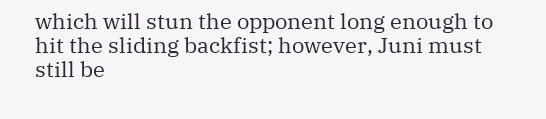which will stun the opponent long enough to hit the sliding backfist; however, Juni must still be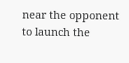near the opponent to launch the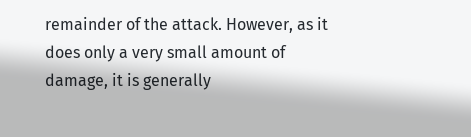remainder of the attack. However, as it does only a very small amount of damage, it is generally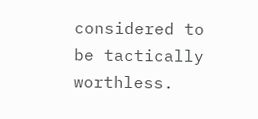considered to be tactically worthless.